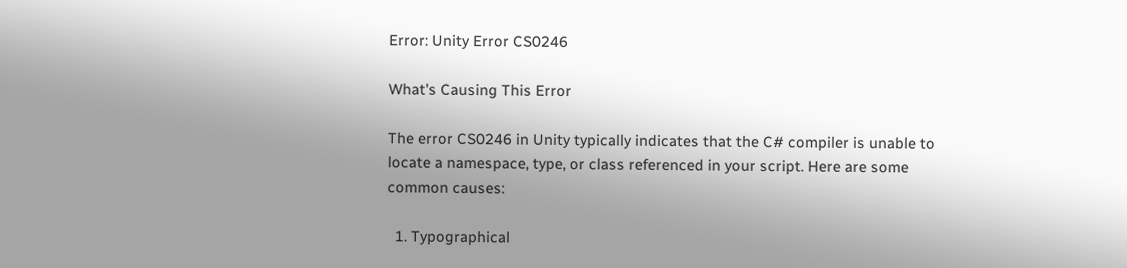Error: Unity Error CS0246

What's Causing This Error

The error CS0246 in Unity typically indicates that the C# compiler is unable to locate a namespace, type, or class referenced in your script. Here are some common causes:

  1. Typographical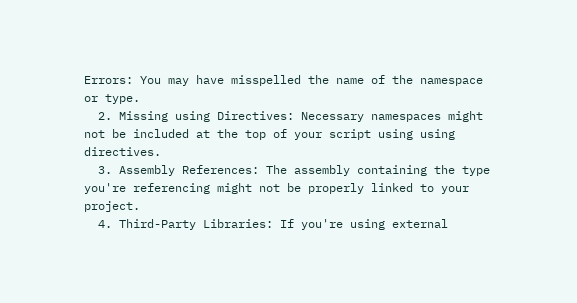Errors: You may have misspelled the name of the namespace or type.
  2. Missing using Directives: Necessary namespaces might not be included at the top of your script using using directives.
  3. Assembly References: The assembly containing the type you're referencing might not be properly linked to your project.
  4. Third-Party Libraries: If you're using external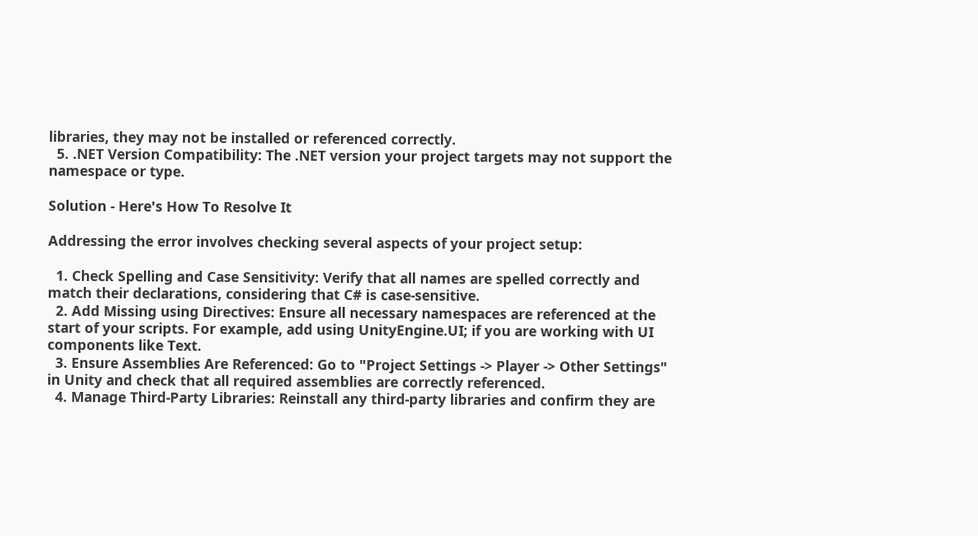libraries, they may not be installed or referenced correctly.
  5. .NET Version Compatibility: The .NET version your project targets may not support the namespace or type.

Solution - Here's How To Resolve It

Addressing the error involves checking several aspects of your project setup:

  1. Check Spelling and Case Sensitivity: Verify that all names are spelled correctly and match their declarations, considering that C# is case-sensitive.
  2. Add Missing using Directives: Ensure all necessary namespaces are referenced at the start of your scripts. For example, add using UnityEngine.UI; if you are working with UI components like Text.
  3. Ensure Assemblies Are Referenced: Go to "Project Settings -> Player -> Other Settings" in Unity and check that all required assemblies are correctly referenced.
  4. Manage Third-Party Libraries: Reinstall any third-party libraries and confirm they are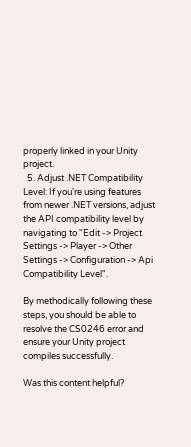properly linked in your Unity project.
  5. Adjust .NET Compatibility Level: If you're using features from newer .NET versions, adjust the API compatibility level by navigating to "Edit -> Project Settings -> Player -> Other Settings -> Configuration -> Api Compatibility Level".

By methodically following these steps, you should be able to resolve the CS0246 error and ensure your Unity project compiles successfully.

Was this content helpful?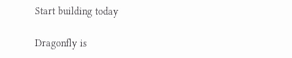Start building today

Dragonfly is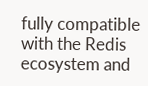fully compatible with the Redis ecosystem and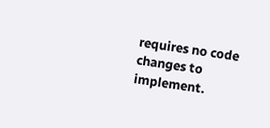requires no code changes to implement.